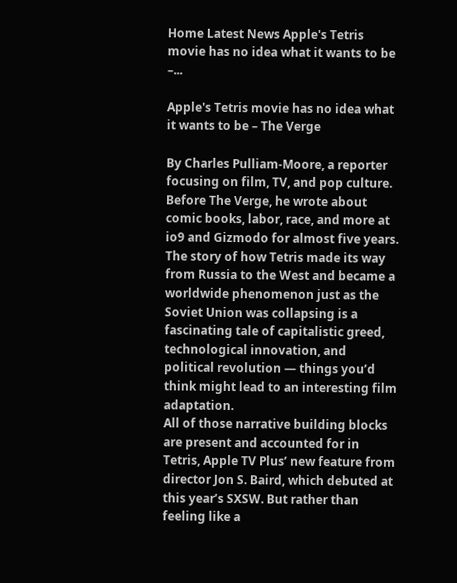Home Latest News Apple's Tetris movie has no idea what it wants to be –...

Apple's Tetris movie has no idea what it wants to be – The Verge

By Charles Pulliam-Moore, a reporter focusing on film, TV, and pop culture. Before The Verge, he wrote about comic books, labor, race, and more at io9 and Gizmodo for almost five years.
The story of how Tetris made its way from Russia to the West and became a worldwide phenomenon just as the Soviet Union was collapsing is a fascinating tale of capitalistic greed, technological innovation, and political revolution — things you’d think might lead to an interesting film adaptation.
All of those narrative building blocks are present and accounted for in Tetris, Apple TV Plus’ new feature from director Jon S. Baird, which debuted at this year’s SXSW. But rather than feeling like a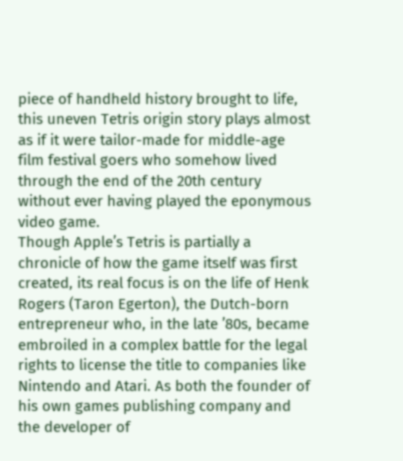piece of handheld history brought to life, this uneven Tetris origin story plays almost as if it were tailor-made for middle-age film festival goers who somehow lived through the end of the 20th century without ever having played the eponymous video game.
Though Apple’s Tetris is partially a chronicle of how the game itself was first created, its real focus is on the life of Henk Rogers (Taron Egerton), the Dutch-born entrepreneur who, in the late ’80s, became embroiled in a complex battle for the legal rights to license the title to companies like Nintendo and Atari. As both the founder of his own games publishing company and the developer of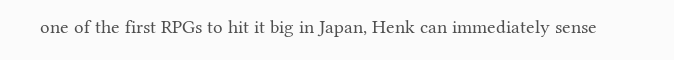one of the first RPGs to hit it big in Japan, Henk can immediately sense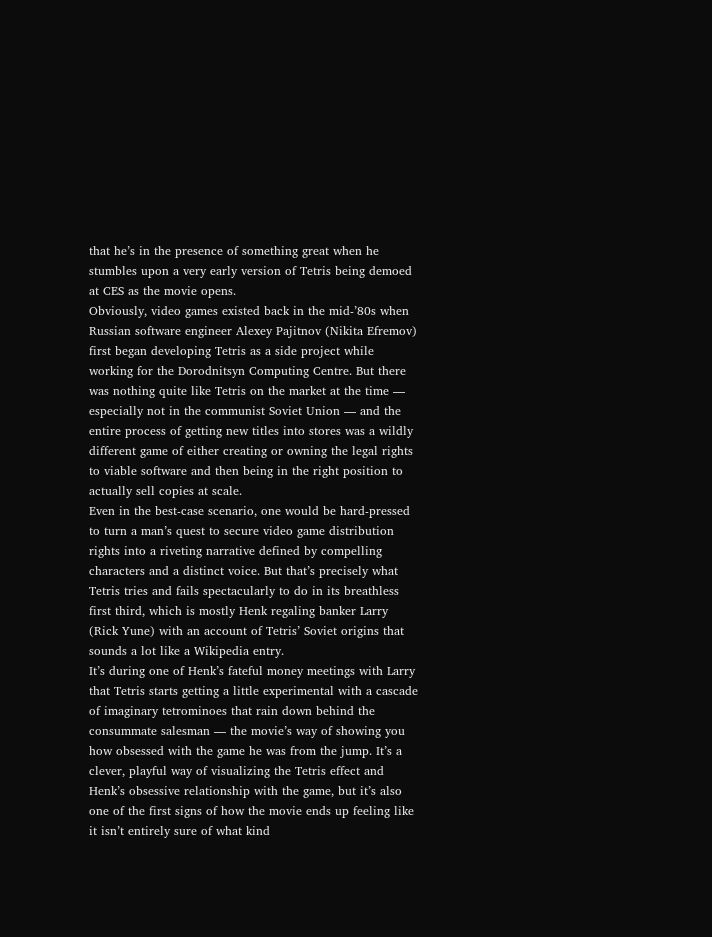that he’s in the presence of something great when he stumbles upon a very early version of Tetris being demoed at CES as the movie opens.
Obviously, video games existed back in the mid-’80s when Russian software engineer Alexey Pajitnov (Nikita Efremov) first began developing Tetris as a side project while working for the Dorodnitsyn Computing Centre. But there was nothing quite like Tetris on the market at the time — especially not in the communist Soviet Union — and the entire process of getting new titles into stores was a wildly different game of either creating or owning the legal rights to viable software and then being in the right position to actually sell copies at scale.
Even in the best-case scenario, one would be hard-pressed to turn a man’s quest to secure video game distribution rights into a riveting narrative defined by compelling characters and a distinct voice. But that’s precisely what Tetris tries and fails spectacularly to do in its breathless first third, which is mostly Henk regaling banker Larry (Rick Yune) with an account of Tetris’ Soviet origins that sounds a lot like a Wikipedia entry.
It’s during one of Henk’s fateful money meetings with Larry that Tetris starts getting a little experimental with a cascade of imaginary tetrominoes that rain down behind the consummate salesman — the movie’s way of showing you how obsessed with the game he was from the jump. It’s a clever, playful way of visualizing the Tetris effect and Henk’s obsessive relationship with the game, but it’s also one of the first signs of how the movie ends up feeling like it isn’t entirely sure of what kind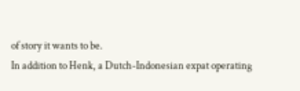of story it wants to be.
In addition to Henk, a Dutch-Indonesian expat operating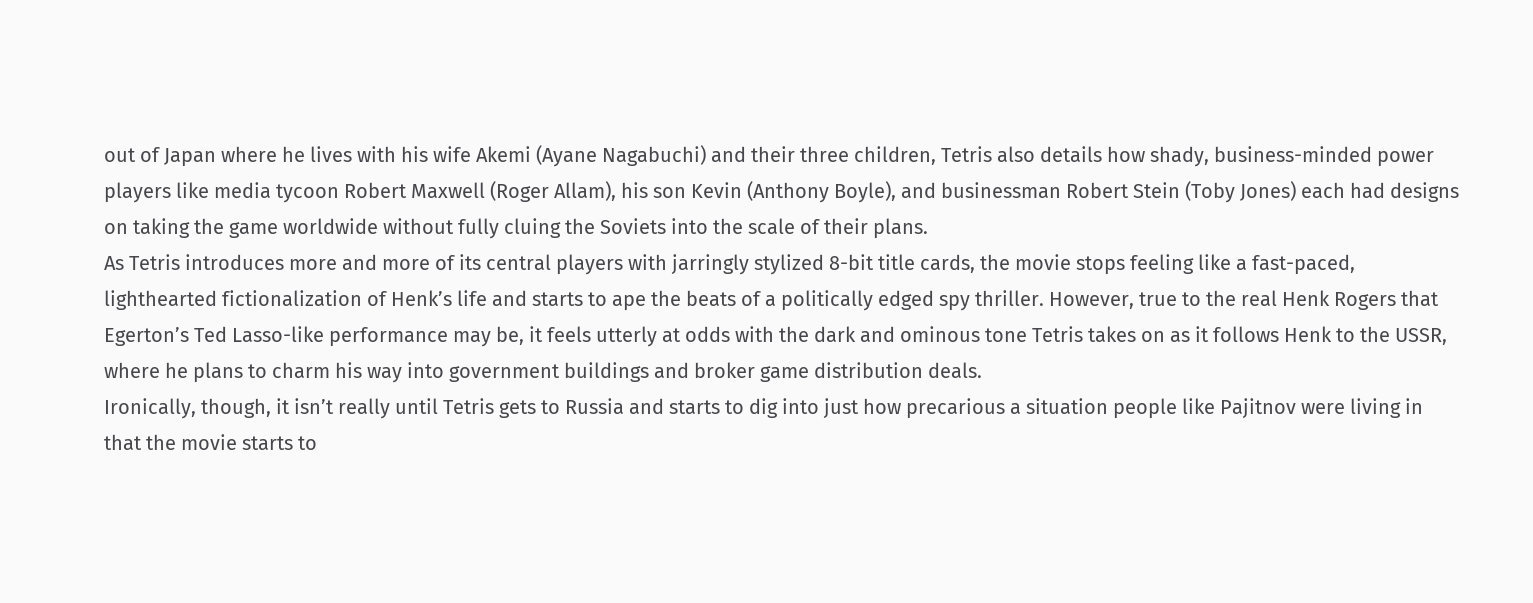out of Japan where he lives with his wife Akemi (Ayane Nagabuchi) and their three children, Tetris also details how shady, business-minded power players like media tycoon Robert Maxwell (Roger Allam), his son Kevin (Anthony Boyle), and businessman Robert Stein (Toby Jones) each had designs on taking the game worldwide without fully cluing the Soviets into the scale of their plans.
As Tetris introduces more and more of its central players with jarringly stylized 8-bit title cards, the movie stops feeling like a fast-paced, lighthearted fictionalization of Henk’s life and starts to ape the beats of a politically edged spy thriller. However, true to the real Henk Rogers that Egerton’s Ted Lasso-like performance may be, it feels utterly at odds with the dark and ominous tone Tetris takes on as it follows Henk to the USSR, where he plans to charm his way into government buildings and broker game distribution deals.
Ironically, though, it isn’t really until Tetris gets to Russia and starts to dig into just how precarious a situation people like Pajitnov were living in that the movie starts to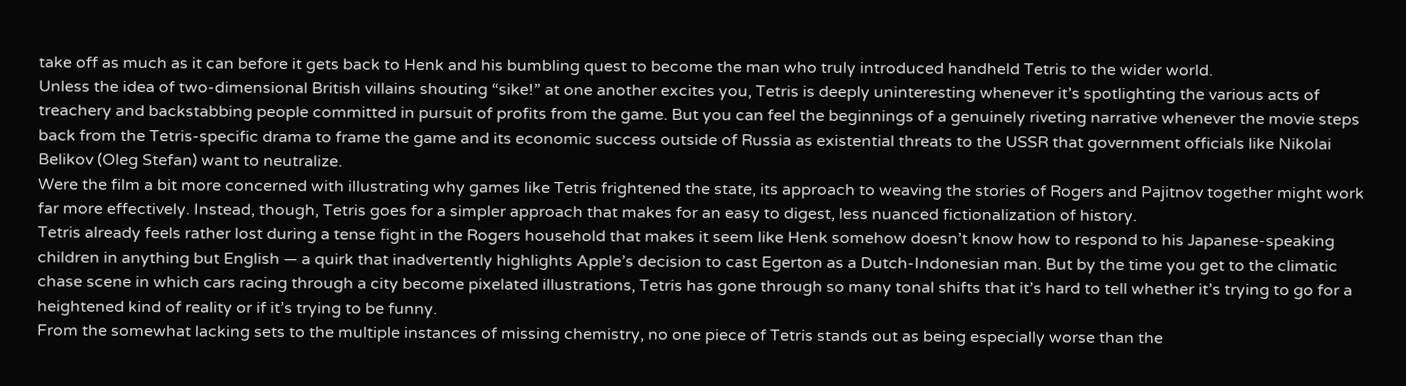take off as much as it can before it gets back to Henk and his bumbling quest to become the man who truly introduced handheld Tetris to the wider world.
Unless the idea of two-dimensional British villains shouting “sike!” at one another excites you, Tetris is deeply uninteresting whenever it’s spotlighting the various acts of treachery and backstabbing people committed in pursuit of profits from the game. But you can feel the beginnings of a genuinely riveting narrative whenever the movie steps back from the Tetris-specific drama to frame the game and its economic success outside of Russia as existential threats to the USSR that government officials like Nikolai Belikov (Oleg Stefan) want to neutralize.
Were the film a bit more concerned with illustrating why games like Tetris frightened the state, its approach to weaving the stories of Rogers and Pajitnov together might work far more effectively. Instead, though, Tetris goes for a simpler approach that makes for an easy to digest, less nuanced fictionalization of history.
Tetris already feels rather lost during a tense fight in the Rogers household that makes it seem like Henk somehow doesn’t know how to respond to his Japanese-speaking children in anything but English — a quirk that inadvertently highlights Apple’s decision to cast Egerton as a Dutch-Indonesian man. But by the time you get to the climatic chase scene in which cars racing through a city become pixelated illustrations, Tetris has gone through so many tonal shifts that it’s hard to tell whether it’s trying to go for a heightened kind of reality or if it’s trying to be funny.
From the somewhat lacking sets to the multiple instances of missing chemistry, no one piece of Tetris stands out as being especially worse than the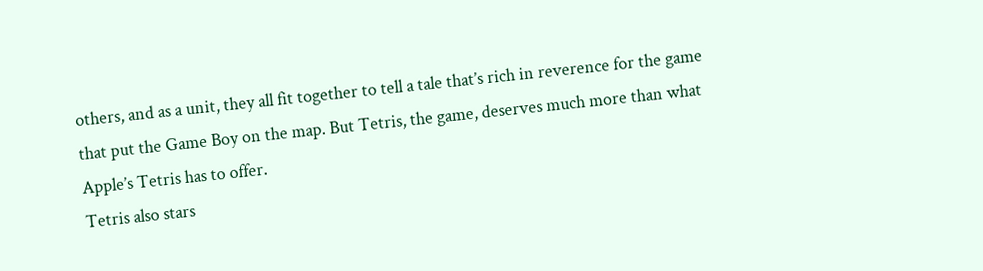others, and as a unit, they all fit together to tell a tale that’s rich in reverence for the game that put the Game Boy on the map. But Tetris, the game, deserves much more than what Apple’s Tetris has to offer.
Tetris also stars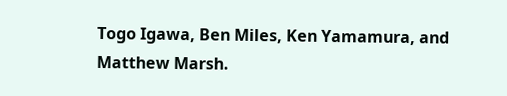Togo Igawa, Ben Miles, Ken Yamamura, and Matthew Marsh.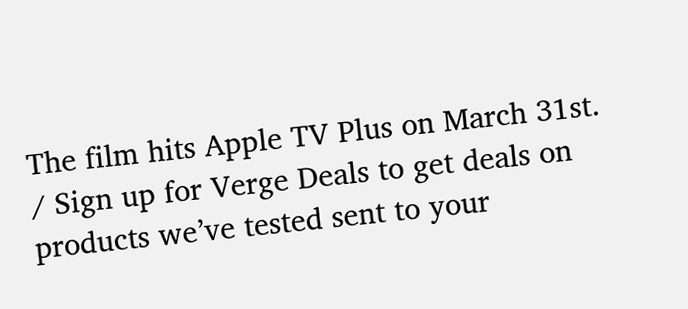The film hits Apple TV Plus on March 31st.
/ Sign up for Verge Deals to get deals on products we’ve tested sent to your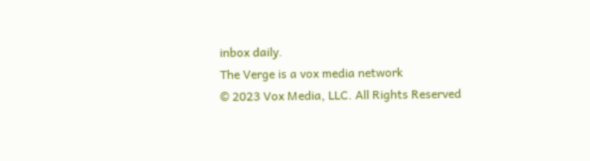inbox daily.
The Verge is a vox media network
© 2023 Vox Media, LLC. All Rights Reserved